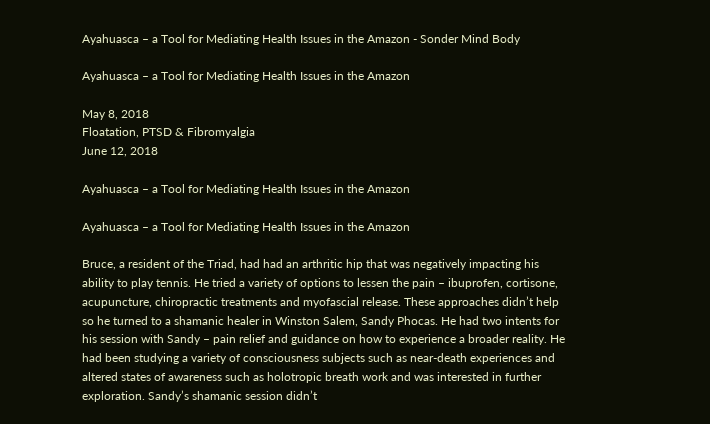Ayahuasca – a Tool for Mediating Health Issues in the Amazon - Sonder Mind Body

Ayahuasca – a Tool for Mediating Health Issues in the Amazon

May 8, 2018
Floatation, PTSD & Fibromyalgia
June 12, 2018

Ayahuasca – a Tool for Mediating Health Issues in the Amazon

Ayahuasca – a Tool for Mediating Health Issues in the Amazon

Bruce, a resident of the Triad, had had an arthritic hip that was negatively impacting his ability to play tennis. He tried a variety of options to lessen the pain – ibuprofen, cortisone, acupuncture, chiropractic treatments and myofascial release. These approaches didn’t help so he turned to a shamanic healer in Winston Salem, Sandy Phocas. He had two intents for his session with Sandy – pain relief and guidance on how to experience a broader reality. He had been studying a variety of consciousness subjects such as near-death experiences and altered states of awareness such as holotropic breath work and was interested in further exploration. Sandy’s shamanic session didn’t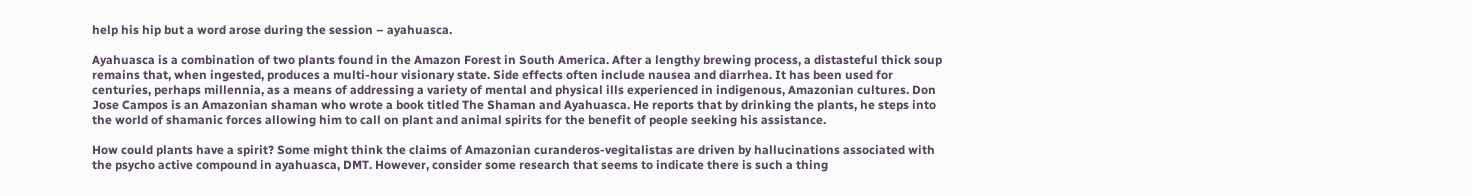help his hip but a word arose during the session – ayahuasca.

Ayahuasca is a combination of two plants found in the Amazon Forest in South America. After a lengthy brewing process, a distasteful thick soup remains that, when ingested, produces a multi-hour visionary state. Side effects often include nausea and diarrhea. It has been used for centuries, perhaps millennia, as a means of addressing a variety of mental and physical ills experienced in indigenous, Amazonian cultures. Don Jose Campos is an Amazonian shaman who wrote a book titled The Shaman and Ayahuasca. He reports that by drinking the plants, he steps into the world of shamanic forces allowing him to call on plant and animal spirits for the benefit of people seeking his assistance.

How could plants have a spirit? Some might think the claims of Amazonian curanderos-vegitalistas are driven by hallucinations associated with the psycho active compound in ayahuasca, DMT. However, consider some research that seems to indicate there is such a thing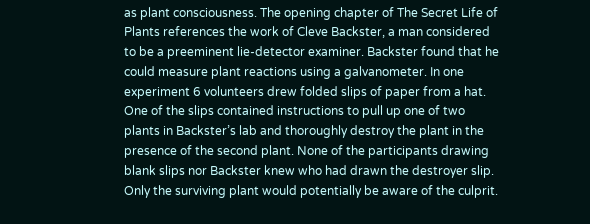as plant consciousness. The opening chapter of The Secret Life of Plants references the work of Cleve Backster, a man considered to be a preeminent lie-detector examiner. Backster found that he could measure plant reactions using a galvanometer. In one experiment 6 volunteers drew folded slips of paper from a hat. One of the slips contained instructions to pull up one of two plants in Backster’s lab and thoroughly destroy the plant in the presence of the second plant. None of the participants drawing blank slips nor Backster knew who had drawn the destroyer slip. Only the surviving plant would potentially be aware of the culprit.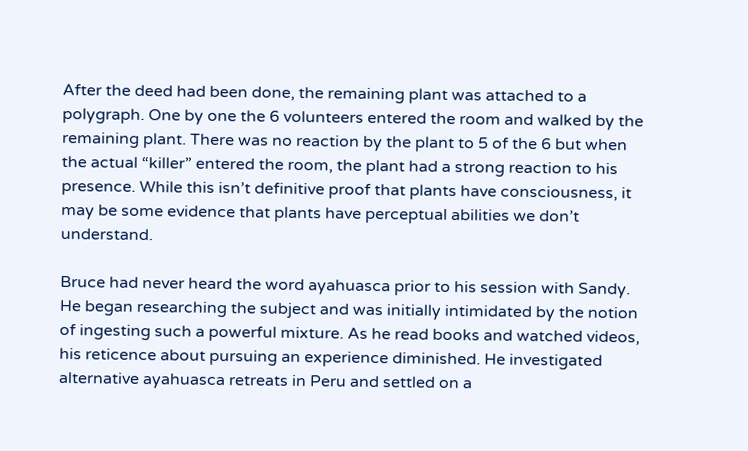After the deed had been done, the remaining plant was attached to a polygraph. One by one the 6 volunteers entered the room and walked by the remaining plant. There was no reaction by the plant to 5 of the 6 but when the actual “killer” entered the room, the plant had a strong reaction to his presence. While this isn’t definitive proof that plants have consciousness, it may be some evidence that plants have perceptual abilities we don’t understand.

Bruce had never heard the word ayahuasca prior to his session with Sandy. He began researching the subject and was initially intimidated by the notion of ingesting such a powerful mixture. As he read books and watched videos, his reticence about pursuing an experience diminished. He investigated alternative ayahuasca retreats in Peru and settled on a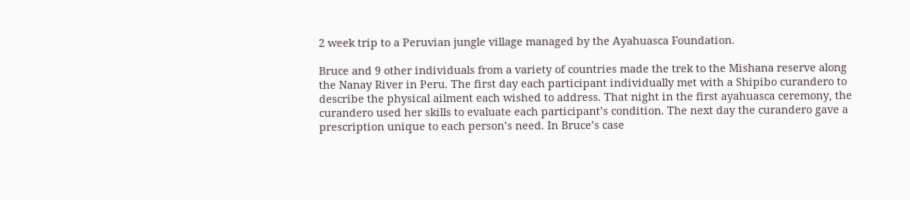2 week trip to a Peruvian jungle village managed by the Ayahuasca Foundation.

Bruce and 9 other individuals from a variety of countries made the trek to the Mishana reserve along the Nanay River in Peru. The first day each participant individually met with a Shipibo curandero to describe the physical ailment each wished to address. That night in the first ayahuasca ceremony, the curandero used her skills to evaluate each participant’s condition. The next day the curandero gave a prescription unique to each person’s need. In Bruce’s case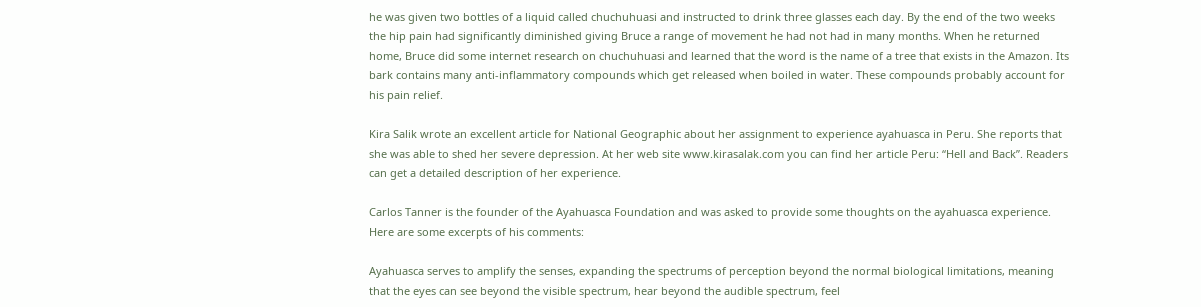he was given two bottles of a liquid called chuchuhuasi and instructed to drink three glasses each day. By the end of the two weeks the hip pain had significantly diminished giving Bruce a range of movement he had not had in many months. When he returned home, Bruce did some internet research on chuchuhuasi and learned that the word is the name of a tree that exists in the Amazon. Its bark contains many anti-inflammatory compounds which get released when boiled in water. These compounds probably account for his pain relief.

Kira Salik wrote an excellent article for National Geographic about her assignment to experience ayahuasca in Peru. She reports that she was able to shed her severe depression. At her web site www.kirasalak.com you can find her article Peru: “Hell and Back”. Readers can get a detailed description of her experience.

Carlos Tanner is the founder of the Ayahuasca Foundation and was asked to provide some thoughts on the ayahuasca experience. Here are some excerpts of his comments:

Ayahuasca serves to amplify the senses, expanding the spectrums of perception beyond the normal biological limitations, meaning that the eyes can see beyond the visible spectrum, hear beyond the audible spectrum, feel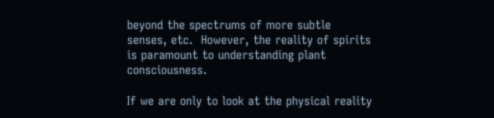beyond the spectrums of more subtle senses, etc.  However, the reality of spirits is paramount to understanding plant consciousness.

If we are only to look at the physical reality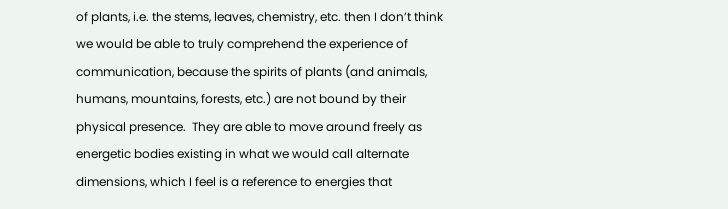of plants, i.e. the stems, leaves, chemistry, etc. then I don’t think we would be able to truly comprehend the experience of communication, because the spirits of plants (and animals, humans, mountains, forests, etc.) are not bound by their physical presence.  They are able to move around freely as energetic bodies existing in what we would call alternate dimensions, which I feel is a reference to energies that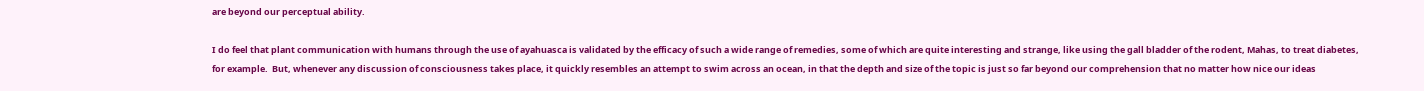are beyond our perceptual ability.

I do feel that plant communication with humans through the use of ayahuasca is validated by the efficacy of such a wide range of remedies, some of which are quite interesting and strange, like using the gall bladder of the rodent, Mahas, to treat diabetes, for example.  But, whenever any discussion of consciousness takes place, it quickly resembles an attempt to swim across an ocean, in that the depth and size of the topic is just so far beyond our comprehension that no matter how nice our ideas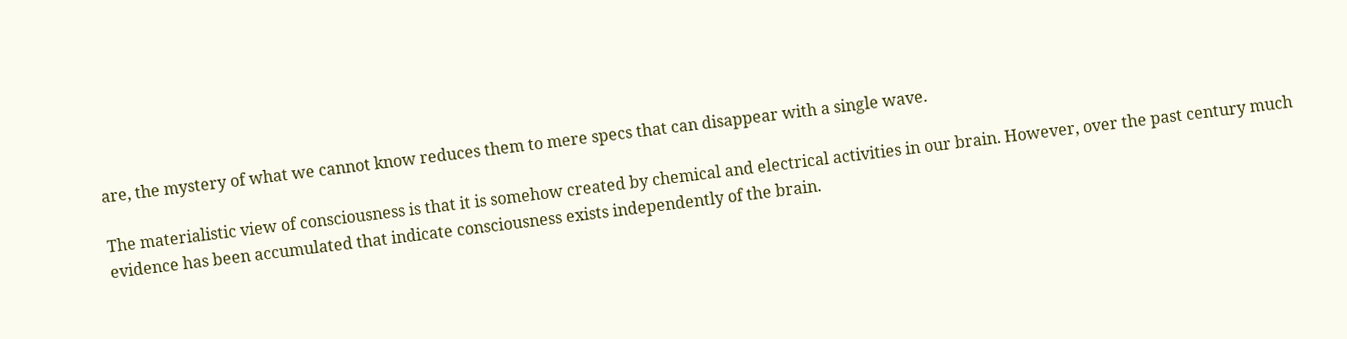are, the mystery of what we cannot know reduces them to mere specs that can disappear with a single wave.

The materialistic view of consciousness is that it is somehow created by chemical and electrical activities in our brain. However, over the past century much evidence has been accumulated that indicate consciousness exists independently of the brain.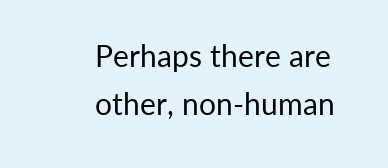Perhaps there are other, non-human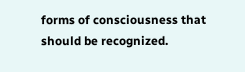forms of consciousness that should be recognized.